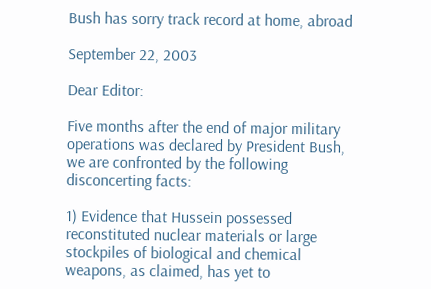Bush has sorry track record at home, abroad

September 22, 2003

Dear Editor:

Five months after the end of major military operations was declared by President Bush, we are confronted by the following disconcerting facts:

1) Evidence that Hussein possessed reconstituted nuclear materials or large stockpiles of biological and chemical weapons, as claimed, has yet to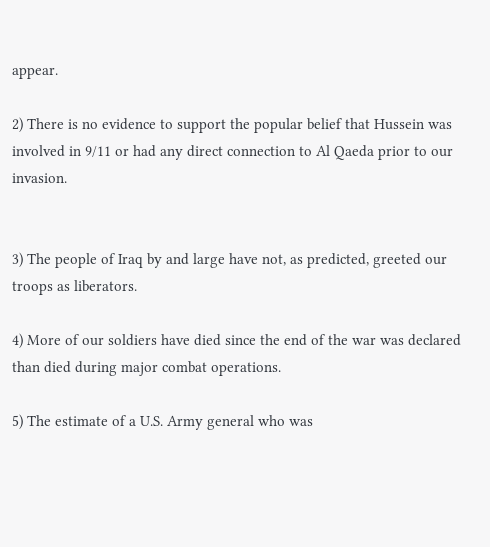appear.

2) There is no evidence to support the popular belief that Hussein was involved in 9/11 or had any direct connection to Al Qaeda prior to our invasion.


3) The people of Iraq by and large have not, as predicted, greeted our troops as liberators.

4) More of our soldiers have died since the end of the war was declared than died during major combat operations.

5) The estimate of a U.S. Army general who was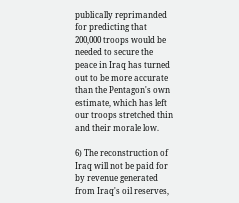publically reprimanded for predicting that 200,000 troops would be needed to secure the peace in Iraq has turned out to be more accurate than the Pentagon's own estimate, which has left our troops stretched thin and their morale low.

6) The reconstruction of Iraq will not be paid for by revenue generated from Iraq's oil reserves,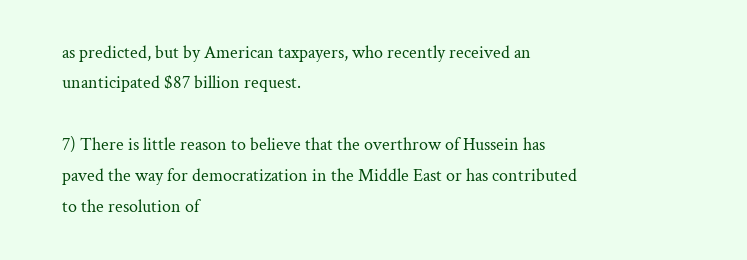as predicted, but by American taxpayers, who recently received an unanticipated $87 billion request.

7) There is little reason to believe that the overthrow of Hussein has paved the way for democratization in the Middle East or has contributed to the resolution of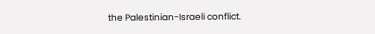the Palestinian-Israeli conflict.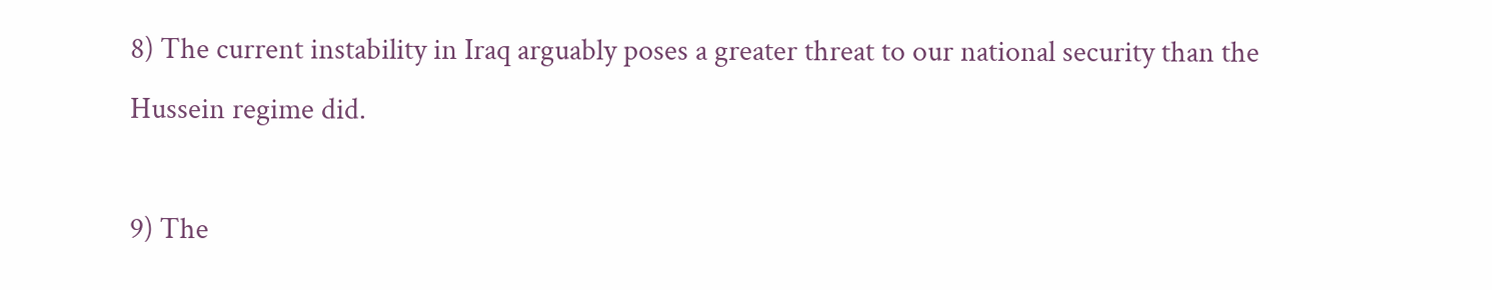8) The current instability in Iraq arguably poses a greater threat to our national security than the Hussein regime did.

9) The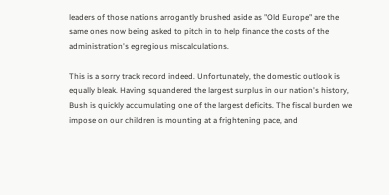leaders of those nations arrogantly brushed aside as "Old Europe" are the same ones now being asked to pitch in to help finance the costs of the administration's egregious miscalculations.

This is a sorry track record indeed. Unfortunately, the domestic outlook is equally bleak. Having squandered the largest surplus in our nation's history, Bush is quickly accumulating one of the largest deficits. The fiscal burden we impose on our children is mounting at a frightening pace, and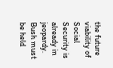the future viability of Social Security is already in jeopardy. Bush must be held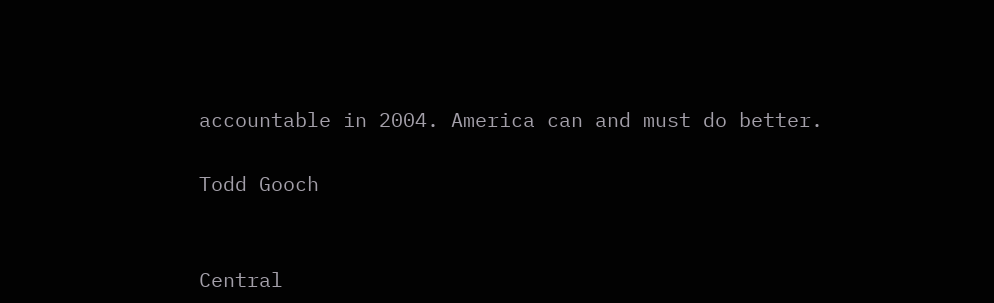accountable in 2004. America can and must do better.

Todd Gooch


Central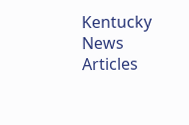Kentucky News Articles